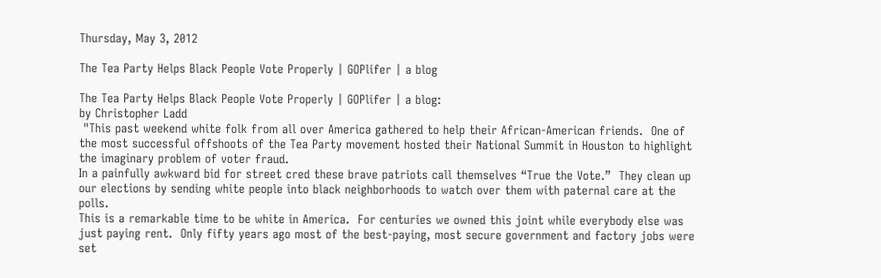Thursday, May 3, 2012

The Tea Party Helps Black People Vote Properly | GOPlifer | a blog

The Tea Party Helps Black People Vote Properly | GOPlifer | a blog:
by Christopher Ladd
 "This past weekend white folk from all over America gathered to help their African-American friends.  One of the most successful offshoots of the Tea Party movement hosted their National Summit in Houston to highlight the imaginary problem of voter fraud.
In a painfully awkward bid for street cred these brave patriots call themselves “True the Vote.”  They clean up our elections by sending white people into black neighborhoods to watch over them with paternal care at the polls.
This is a remarkable time to be white in America.  For centuries we owned this joint while everybody else was just paying rent.  Only fifty years ago most of the best-paying, most secure government and factory jobs were set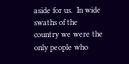aside for us.  In wide swaths of the country we were the only people who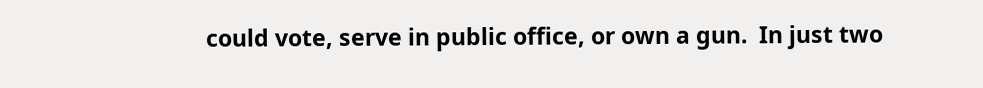could vote, serve in public office, or own a gun.  In just two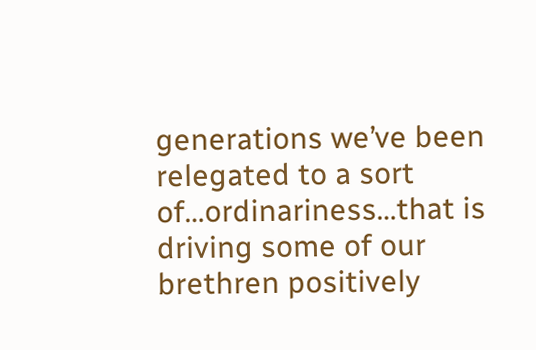generations we’ve been relegated to a sort of…ordinariness…that is driving some of our brethren positively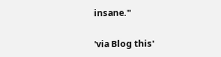insane."

'via Blog this'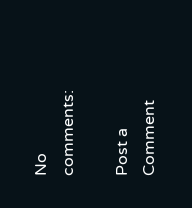No comments:

Post a Comment